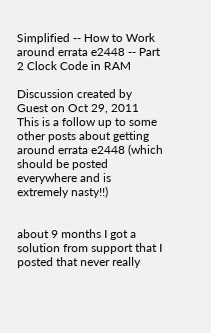Simplified -- How to Work around errata e2448 -- Part 2 Clock Code in RAM

Discussion created by Guest on Oct 29, 2011
This is a follow up to some other posts about getting around errata e2448 (which should be posted everywhere and is extremely nasty!!)


about 9 months I got a solution from support that I posted that never really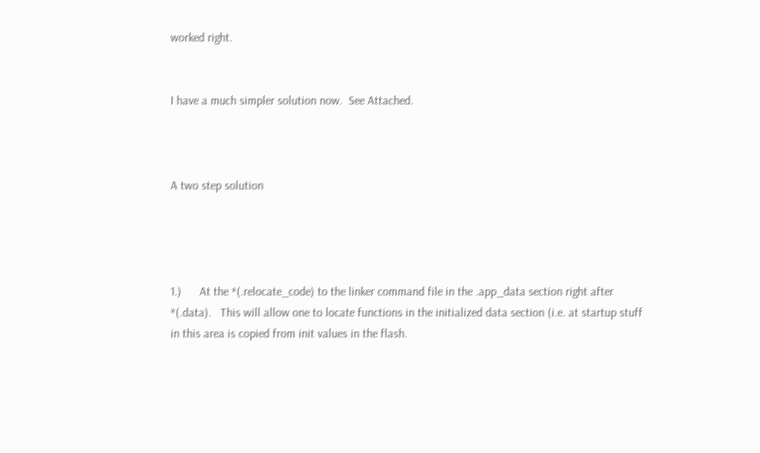worked right.


I have a much simpler solution now.  See Attached.



A two step solution




1.)      At the *(.relocate_code) to the linker command file in the .app_data section right after *(.data).   This will allow one to locate functions in the initialized data section (i.e. at startup stuff in this area is copied from init values in the flash.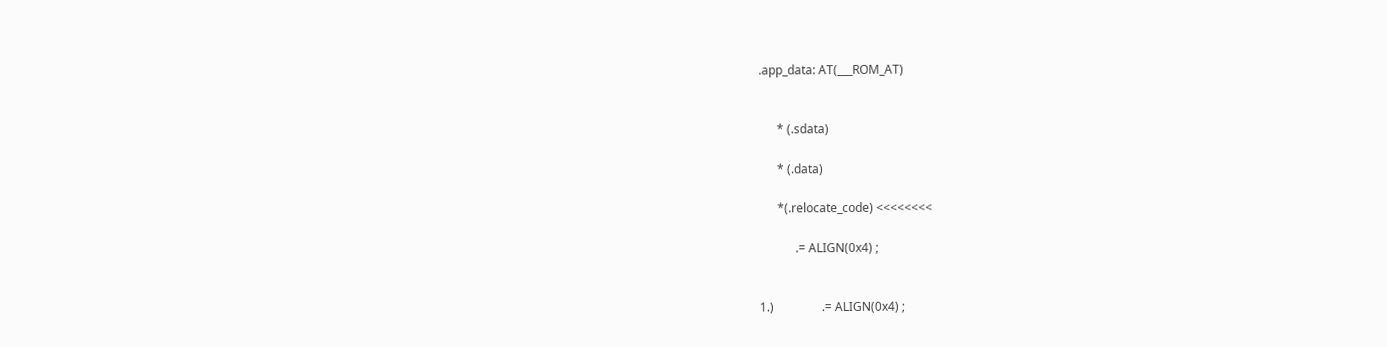.app_data: AT(___ROM_AT)


      * (.sdata)

      * (.data)

      *(.relocate_code) <<<<<<<<

            .= ALIGN(0x4) ;


1.)                .= ALIGN(0x4) ;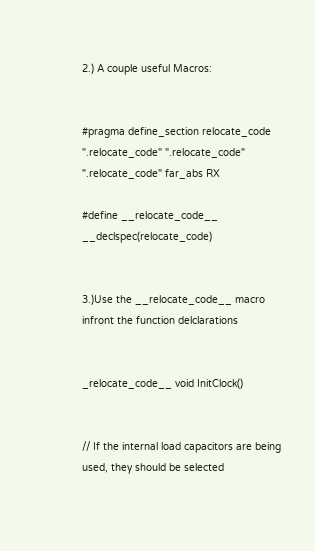2.) A couple useful Macros:


#pragma define_section relocate_code ".relocate_code" ".relocate_code" ".relocate_code" far_abs RX

#define __relocate_code__   __declspec(relocate_code)


3.)Use the __relocate_code__ macro infront the function delclarations


_relocate_code__ void InitClock()


// If the internal load capacitors are being used, they should be selected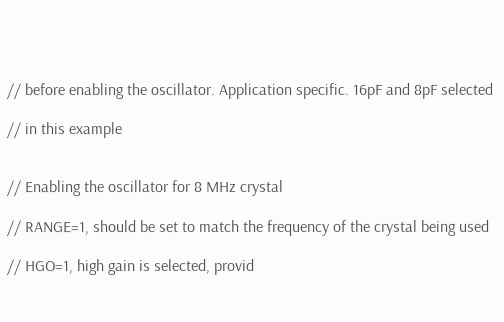// before enabling the oscillator. Application specific. 16pF and 8pF selected

// in this example


// Enabling the oscillator for 8 MHz crystal

// RANGE=1, should be set to match the frequency of the crystal being used

// HGO=1, high gain is selected, provid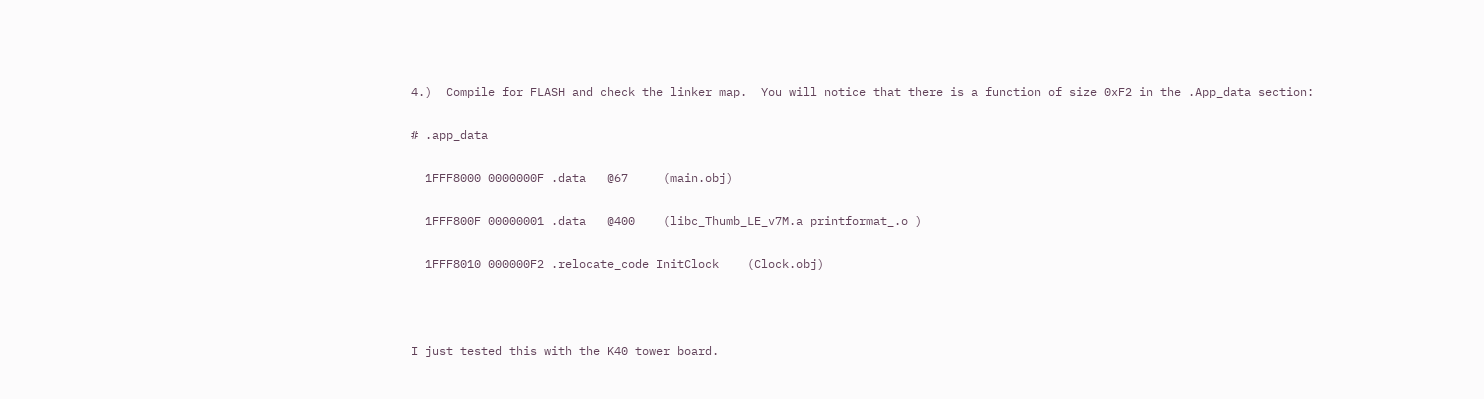4.)  Compile for FLASH and check the linker map.  You will notice that there is a function of size 0xF2 in the .App_data section:

# .app_data

  1FFF8000 0000000F .data   @67     (main.obj)

  1FFF800F 00000001 .data   @400    (libc_Thumb_LE_v7M.a printformat_.o )

  1FFF8010 000000F2 .relocate_code InitClock    (Clock.obj)



I just tested this with the K40 tower board.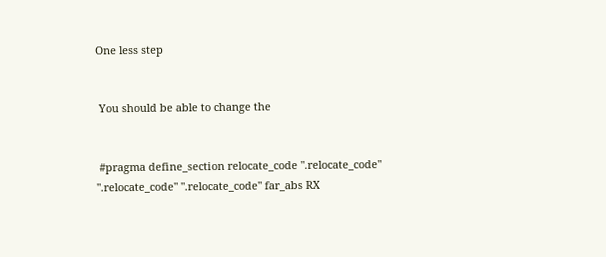One less step


 You should be able to change the


 #pragma define_section relocate_code ".relocate_code" ".relocate_code" ".relocate_code" far_abs RX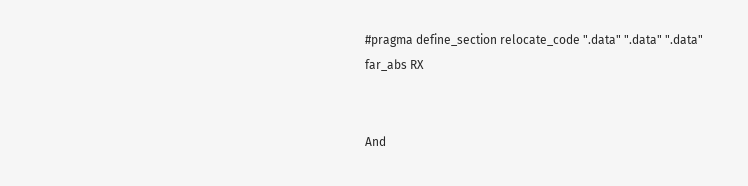#pragma define_section relocate_code ".data" ".data" ".data" far_abs RX


And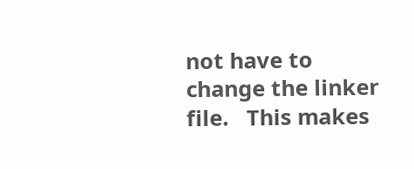not have to change the linker file.   This makes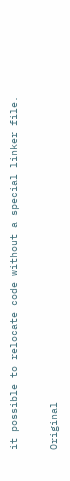it possible to relocate code without a special linker file.

Original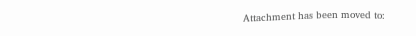Attachment has been moved to: